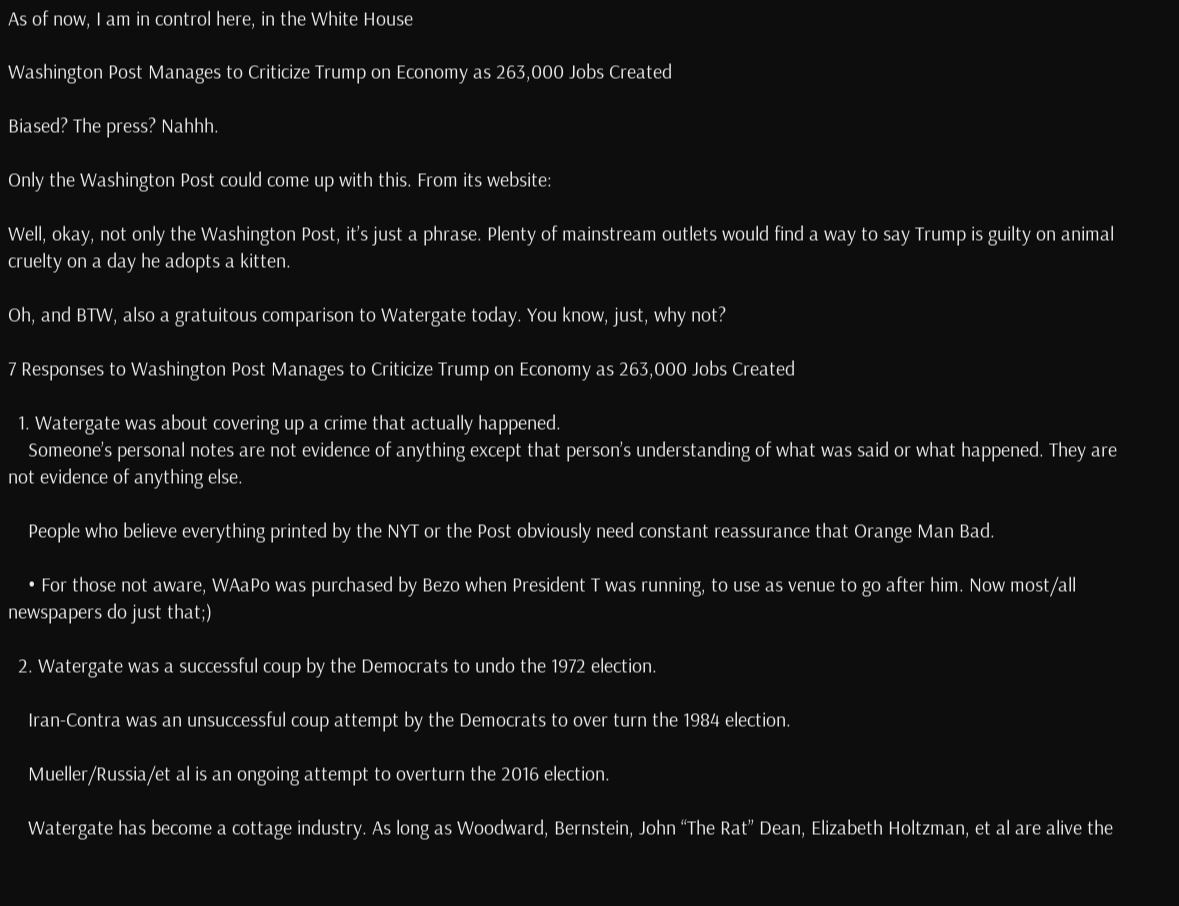As of now, I am in control here, in the White House

Washington Post Manages to Criticize Trump on Economy as 263,000 Jobs Created

Biased? The press? Nahhh.

Only the Washington Post could come up with this. From its website:

Well, okay, not only the Washington Post, it’s just a phrase. Plenty of mainstream outlets would find a way to say Trump is guilty on animal cruelty on a day he adopts a kitten.

Oh, and BTW, also a gratuitous comparison to Watergate today. You know, just, why not?

7 Responses to Washington Post Manages to Criticize Trump on Economy as 263,000 Jobs Created

  1. Watergate was about covering up a crime that actually happened.
    Someone’s personal notes are not evidence of anything except that person’s understanding of what was said or what happened. They are not evidence of anything else.

    People who believe everything printed by the NYT or the Post obviously need constant reassurance that Orange Man Bad.

    • For those not aware, WAaPo was purchased by Bezo when President T was running, to use as venue to go after him. Now most/all newspapers do just that;)

  2. Watergate was a successful coup by the Democrats to undo the 1972 election.

    Iran-Contra was an unsuccessful coup attempt by the Democrats to over turn the 1984 election.

    Mueller/Russia/et al is an ongoing attempt to overturn the 2016 election.

    Watergate has become a cottage industry. As long as Woodward, Bernstein, John “The Rat” Dean, Elizabeth Holtzman, et al are alive the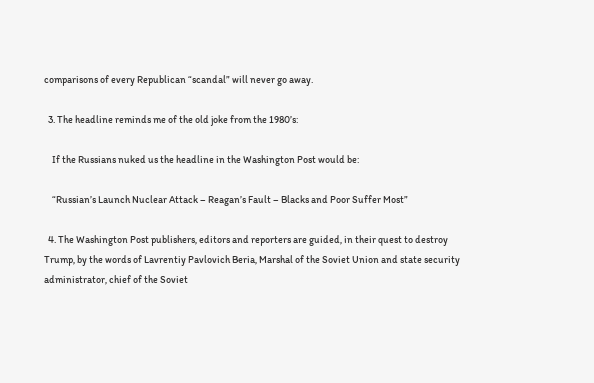comparisons of every Republican “scandal” will never go away.

  3. The headline reminds me of the old joke from the 1980’s:

    If the Russians nuked us the headline in the Washington Post would be:

    “Russian’s Launch Nuclear Attack – Reagan’s Fault – Blacks and Poor Suffer Most”

  4. The Washington Post publishers, editors and reporters are guided, in their quest to destroy Trump, by the words of Lavrentiy Pavlovich Beria, Marshal of the Soviet Union and state security administrator, chief of the Soviet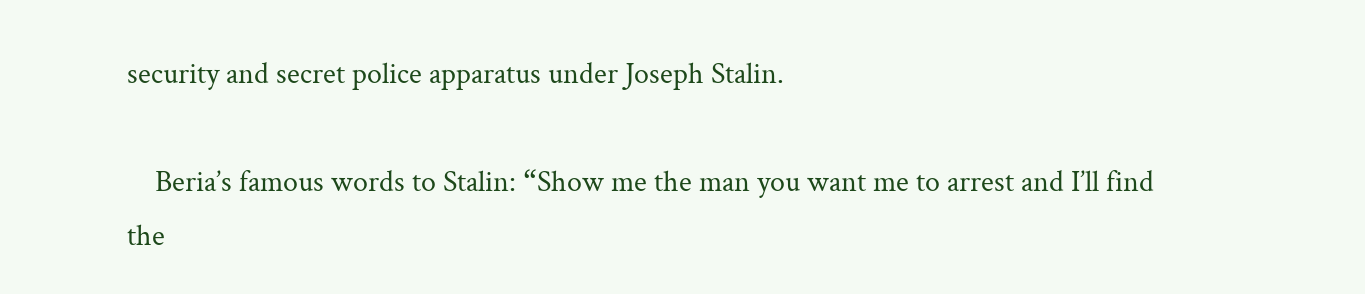security and secret police apparatus under Joseph Stalin.

    Beria’s famous words to Stalin: “Show me the man you want me to arrest and I’ll find the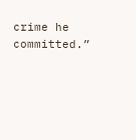crime he committed.”